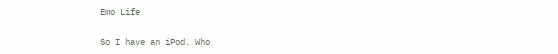Emo Life

So I have an iPod. Who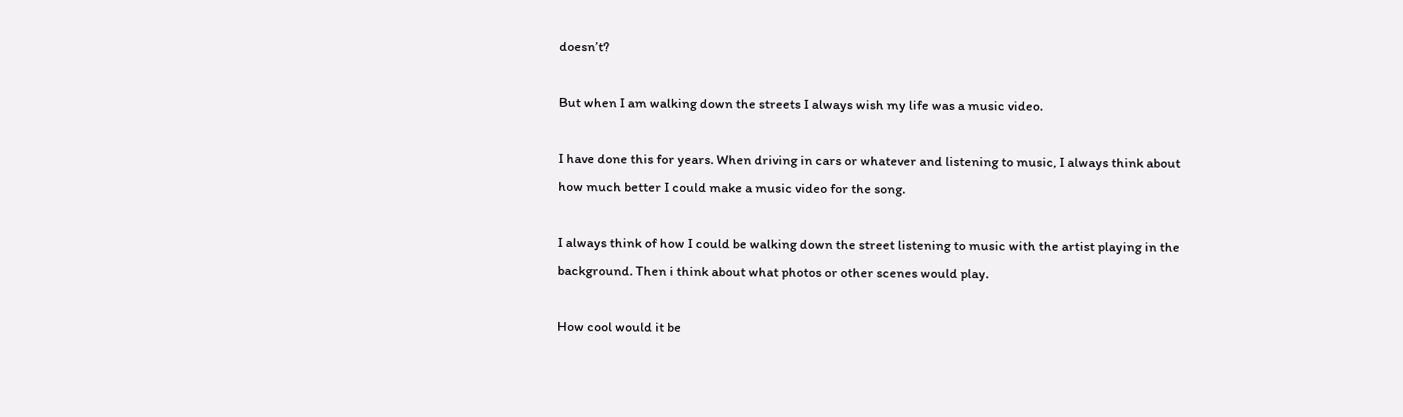doesn’t?

But when I am walking down the streets I always wish my life was a music video.

I have done this for years. When driving in cars or whatever and listening to music, I always think about how much better I could make a music video for the song.

I always think of how I could be walking down the street listening to music with the artist playing in the background. Then i think about what photos or other scenes would play.

How cool would it be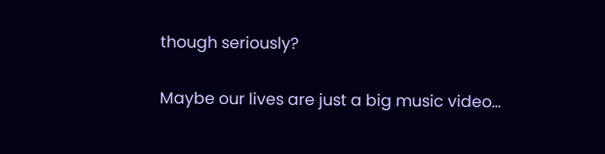though seriously?

Maybe our lives are just a big music video…